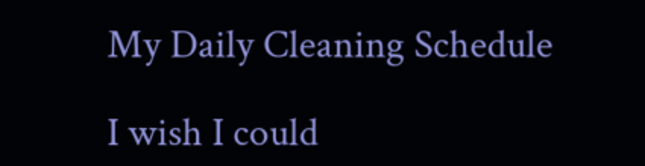My Daily Cleaning Schedule

I wish I could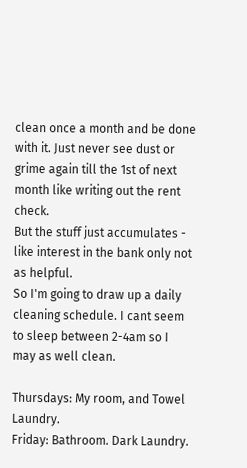clean once a month and be done with it. Just never see dust or grime again till the 1st of next month like writing out the rent check.
But the stuff just accumulates - like interest in the bank only not as helpful.
So I'm going to draw up a daily cleaning schedule. I cant seem to sleep between 2-4am so I may as well clean.

Thursdays: My room, and Towel Laundry.
Friday: Bathroom. Dark Laundry.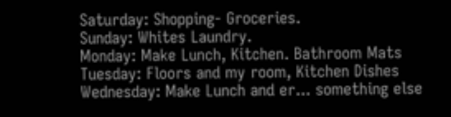Saturday: Shopping- Groceries.
Sunday: Whites Laundry.
Monday: Make Lunch, Kitchen. Bathroom Mats
Tuesday: Floors and my room, Kitchen Dishes
Wednesday: Make Lunch and er... something else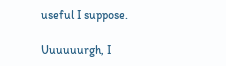useful I suppose.

Uuuuuurgh, I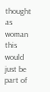thought as woman this would just be part of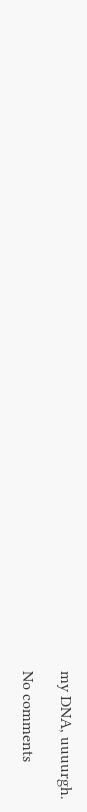my DNA, uuuurgh.

No comments